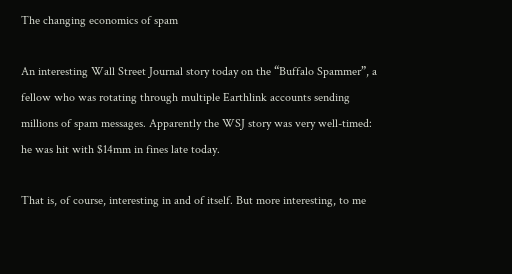The changing economics of spam

An interesting Wall Street Journal story today on the “Buffalo Spammer”, a fellow who was rotating through multiple Earthlink accounts sending millions of spam messages. Apparently the WSJ story was very well-timed: he was hit with $14mm in fines late today.

That is, of course, interesting in and of itself. But more interesting, to me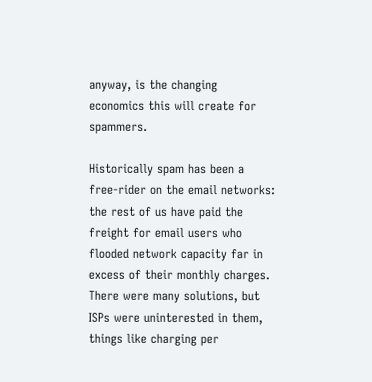anyway, is the changing economics this will create for spammers.

Historically spam has been a free-rider on the email networks: the rest of us have paid the freight for email users who flooded network capacity far in excess of their monthly charges. There were many solutions, but ISPs were uninterested in them, things like charging per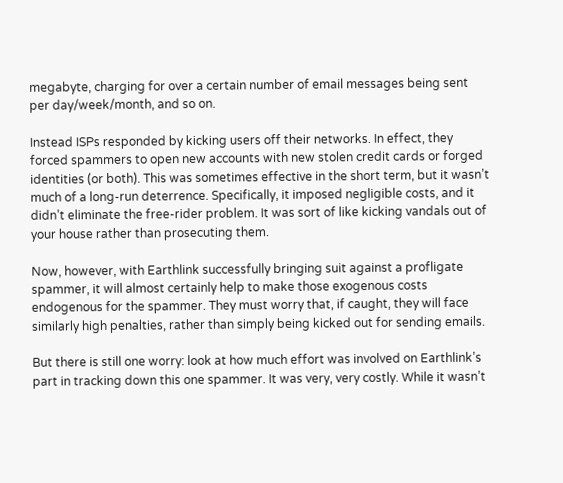megabyte, charging for over a certain number of email messages being sent per day/week/month, and so on.

Instead ISPs responded by kicking users off their networks. In effect, they forced spammers to open new accounts with new stolen credit cards or forged identities (or both). This was sometimes effective in the short term, but it wasn’t much of a long-run deterrence. Specifically, it imposed negligible costs, and it didn’t eliminate the free-rider problem. It was sort of like kicking vandals out of your house rather than prosecuting them.

Now, however, with Earthlink successfully bringing suit against a profligate spammer, it will almost certainly help to make those exogenous costs endogenous for the spammer. They must worry that, if caught, they will face similarly high penalties, rather than simply being kicked out for sending emails.

But there is still one worry: look at how much effort was involved on Earthlink’s part in tracking down this one spammer. It was very, very costly. While it wasn’t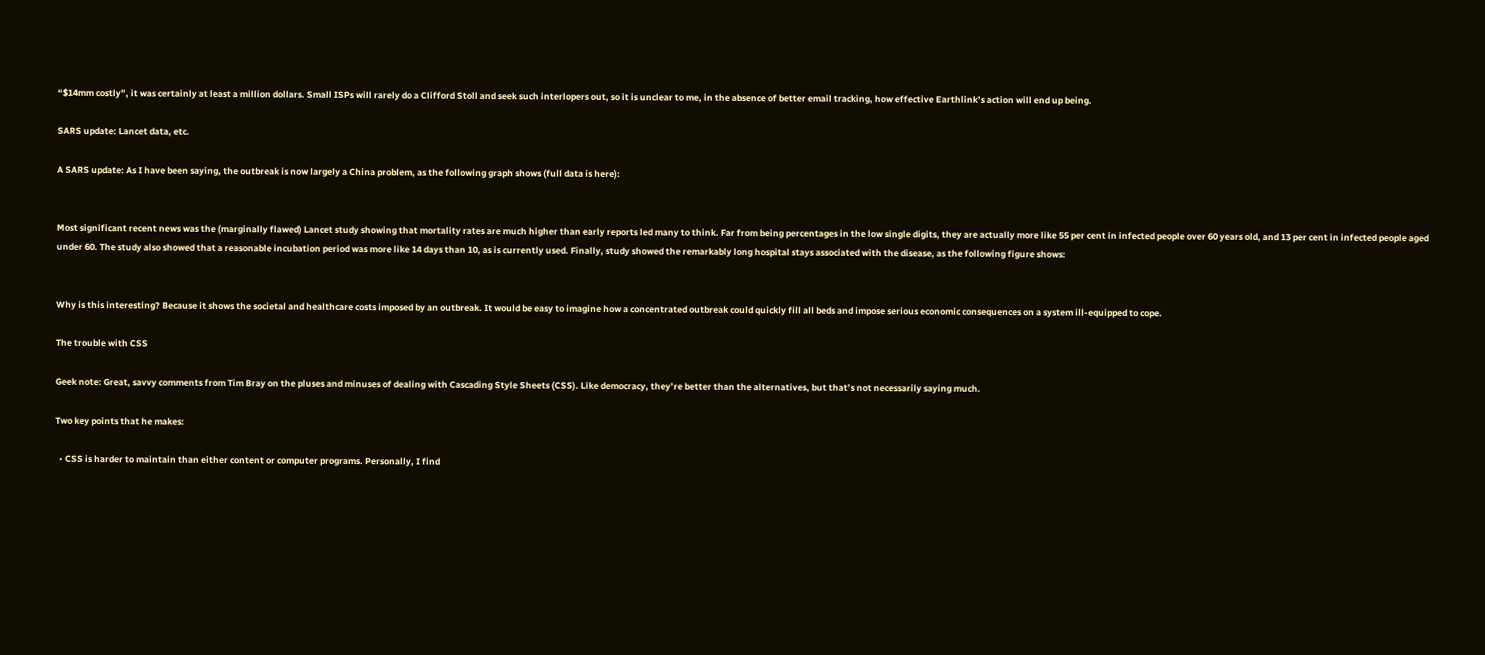“$14mm costly”, it was certainly at least a million dollars. Small ISPs will rarely do a Clifford Stoll and seek such interlopers out, so it is unclear to me, in the absence of better email tracking, how effective Earthlink’s action will end up being.

SARS update: Lancet data, etc.

A SARS update: As I have been saying, the outbreak is now largely a China problem, as the following graph shows (full data is here):


Most significant recent news was the (marginally flawed) Lancet study showing that mortality rates are much higher than early reports led many to think. Far from being percentages in the low single digits, they are actually more like 55 per cent in infected people over 60 years old, and 13 per cent in infected people aged under 60. The study also showed that a reasonable incubation period was more like 14 days than 10, as is currently used. Finally, study showed the remarkably long hospital stays associated with the disease, as the following figure shows:


Why is this interesting? Because it shows the societal and healthcare costs imposed by an outbreak. It would be easy to imagine how a concentrated outbreak could quickly fill all beds and impose serious economic consequences on a system ill-equipped to cope.

The trouble with CSS

Geek note: Great, savvy comments from Tim Bray on the pluses and minuses of dealing with Cascading Style Sheets (CSS). Like democracy, they’re better than the alternatives, but that’s not necessarily saying much.

Two key points that he makes:

  • CSS is harder to maintain than either content or computer programs. Personally, I find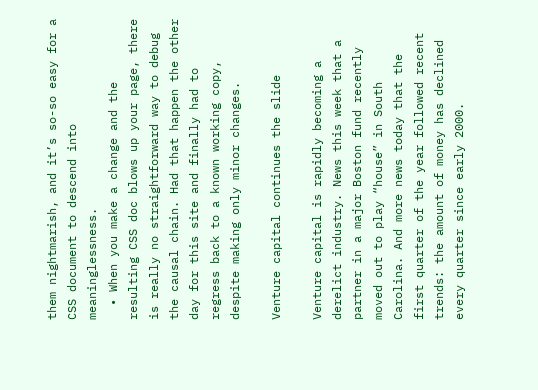them nightmarish, and it’s so-so easy for a CSS document to descend into meaninglessness.
  • When you make a change and the resulting CSS doc blows up your page, there is really no straightforward way to debug the causal chain. Had that happen the other day for this site and finally had to regress back to a known working copy, despite making only minor changes.

Venture capital continues the slide

Venture capital is rapidly becoming a derelict industry. News this week that a partner in a major Boston fund recently moved out to play “house” in South Carolina. And more news today that the first quarter of the year followed recent trends: the amount of money has declined every quarter since early 2000.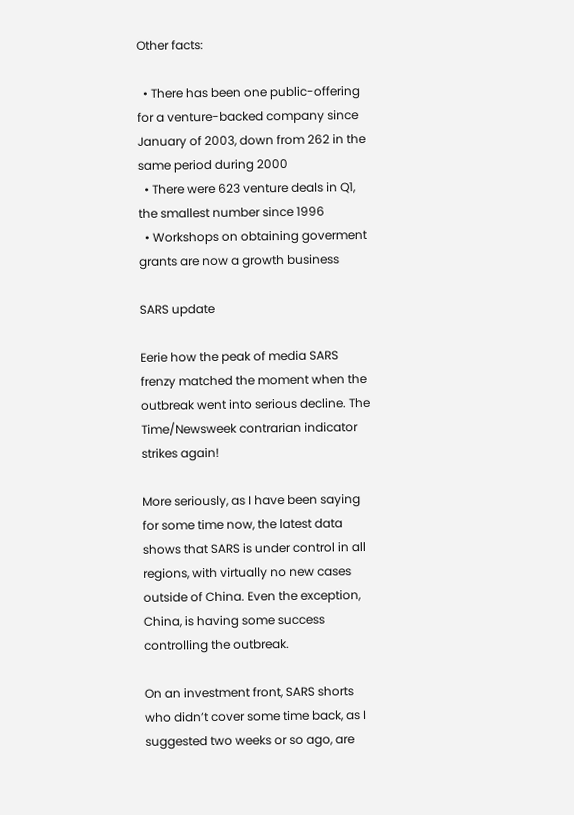Other facts:

  • There has been one public-offering for a venture-backed company since January of 2003, down from 262 in the same period during 2000
  • There were 623 venture deals in Q1, the smallest number since 1996
  • Workshops on obtaining goverment grants are now a growth business

SARS update

Eerie how the peak of media SARS frenzy matched the moment when the outbreak went into serious decline. The Time/Newsweek contrarian indicator strikes again!

More seriously, as I have been saying for some time now, the latest data shows that SARS is under control in all regions, with virtually no new cases outside of China. Even the exception, China, is having some success controlling the outbreak.

On an investment front, SARS shorts who didn’t cover some time back, as I suggested two weeks or so ago, are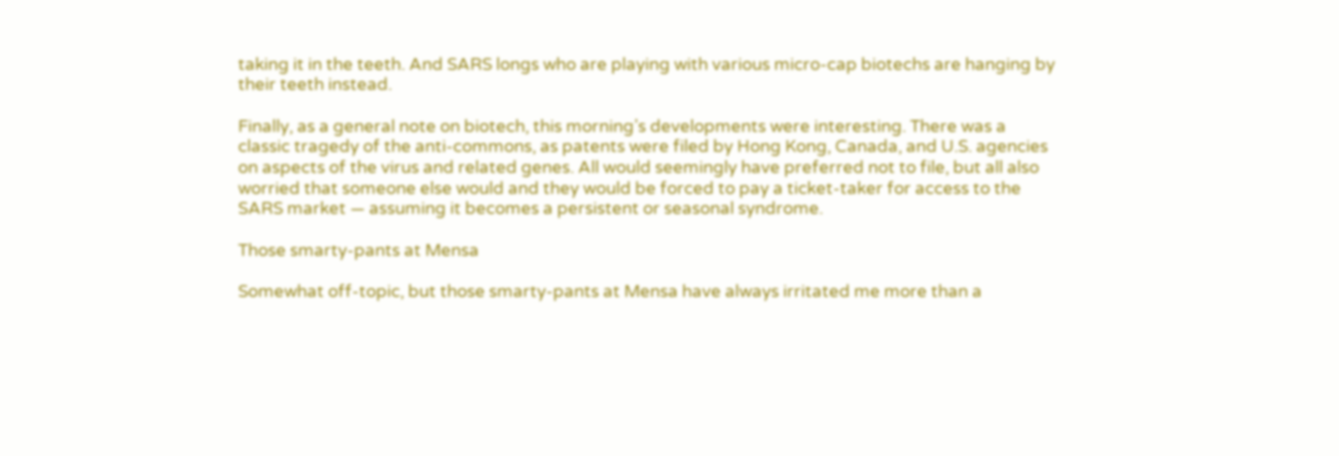taking it in the teeth. And SARS longs who are playing with various micro-cap biotechs are hanging by their teeth instead.

Finally, as a general note on biotech, this morning’s developments were interesting. There was a classic tragedy of the anti-commons, as patents were filed by Hong Kong, Canada, and U.S. agencies on aspects of the virus and related genes. All would seemingly have preferred not to file, but all also worried that someone else would and they would be forced to pay a ticket-taker for access to the SARS market — assuming it becomes a persistent or seasonal syndrome.

Those smarty-pants at Mensa

Somewhat off-topic, but those smarty-pants at Mensa have always irritated me more than a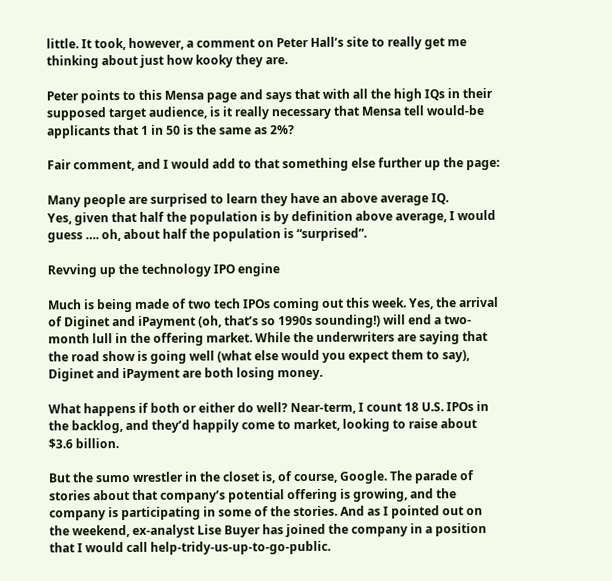little. It took, however, a comment on Peter Hall’s site to really get me thinking about just how kooky they are.

Peter points to this Mensa page and says that with all the high IQs in their supposed target audience, is it really necessary that Mensa tell would-be applicants that 1 in 50 is the same as 2%?

Fair comment, and I would add to that something else further up the page:

Many people are surprised to learn they have an above average IQ.
Yes, given that half the population is by definition above average, I would guess …. oh, about half the population is “surprised”.

Revving up the technology IPO engine

Much is being made of two tech IPOs coming out this week. Yes, the arrival of Diginet and iPayment (oh, that’s so 1990s sounding!) will end a two-month lull in the offering market. While the underwriters are saying that the road show is going well (what else would you expect them to say), Diginet and iPayment are both losing money.

What happens if both or either do well? Near-term, I count 18 U.S. IPOs in the backlog, and they’d happily come to market, looking to raise about $3.6 billion.

But the sumo wrestler in the closet is, of course, Google. The parade of stories about that company’s potential offering is growing, and the company is participating in some of the stories. And as I pointed out on the weekend, ex-analyst Lise Buyer has joined the company in a position that I would call help-tridy-us-up-to-go-public.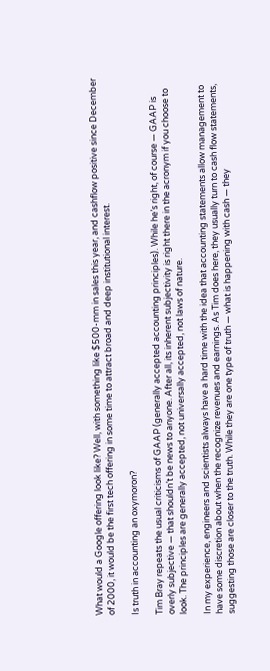What would a Google offering look like? Well, with something like $500-mm in sales this year, and cashflow positive since December of 2000, it would be the first tech offering in some time to attract broad and deep institutional interest.

Is truth in accounting an oxymoron?

Tim Bray repeats the usual criticisms of GAAP (generally accepted accounting principles). While he’s right, of course — GAAP is overly subjective — that shouldn’t be news to anyone. After all, its inherent subjectivity is right there in the acronym if you choose to look. The principles are generally accepted, not universally accepted, not laws of nature.

In my experience, engineers and scientists always have a hard time with the idea that accounting statements allow management to have some discretion about when the recognize revenues and earnings. As Tim does here, they usually turn to cash flow statements, suggesting those are closer to the truth. While they are one type of truth — what is happening with cash — they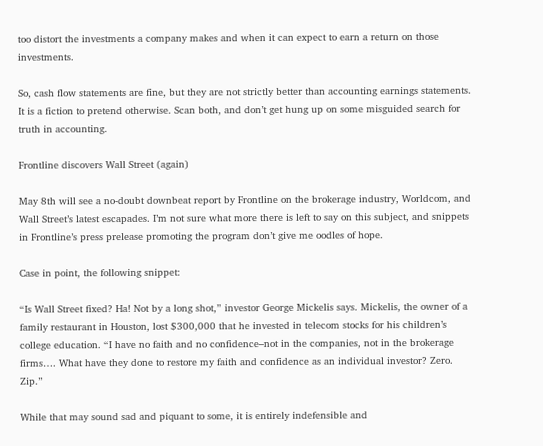too distort the investments a company makes and when it can expect to earn a return on those investments.

So, cash flow statements are fine, but they are not strictly better than accounting earnings statements. It is a fiction to pretend otherwise. Scan both, and don’t get hung up on some misguided search for truth in accounting.

Frontline discovers Wall Street (again)

May 8th will see a no-doubt downbeat report by Frontline on the brokerage industry, Worldcom, and Wall Street’s latest escapades. I’m not sure what more there is left to say on this subject, and snippets in Frontline’s press prelease promoting the program don’t give me oodles of hope.

Case in point, the following snippet:

“Is Wall Street fixed? Ha! Not by a long shot,” investor George Mickelis says. Mickelis, the owner of a family restaurant in Houston, lost $300,000 that he invested in telecom stocks for his children’s college education. “I have no faith and no confidence–not in the companies, not in the brokerage firms…. What have they done to restore my faith and confidence as an individual investor? Zero. Zip.”

While that may sound sad and piquant to some, it is entirely indefensible and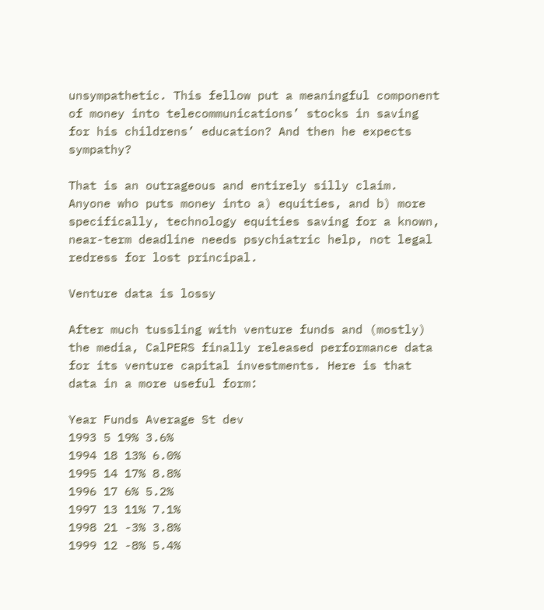unsympathetic. This fellow put a meaningful component of money into telecommunications’ stocks in saving for his childrens’ education? And then he expects sympathy?

That is an outrageous and entirely silly claim. Anyone who puts money into a) equities, and b) more specifically, technology equities saving for a known, near-term deadline needs psychiatric help, not legal redress for lost principal.

Venture data is lossy

After much tussling with venture funds and (mostly) the media, CalPERS finally released performance data for its venture capital investments. Here is that data in a more useful form:

Year Funds Average St dev
1993 5 19% 3.6%
1994 18 13% 6.0%
1995 14 17% 8.8%
1996 17 6% 5.2%
1997 13 11% 7.1%
1998 21 -3% 3.8%
1999 12 -8% 5.4%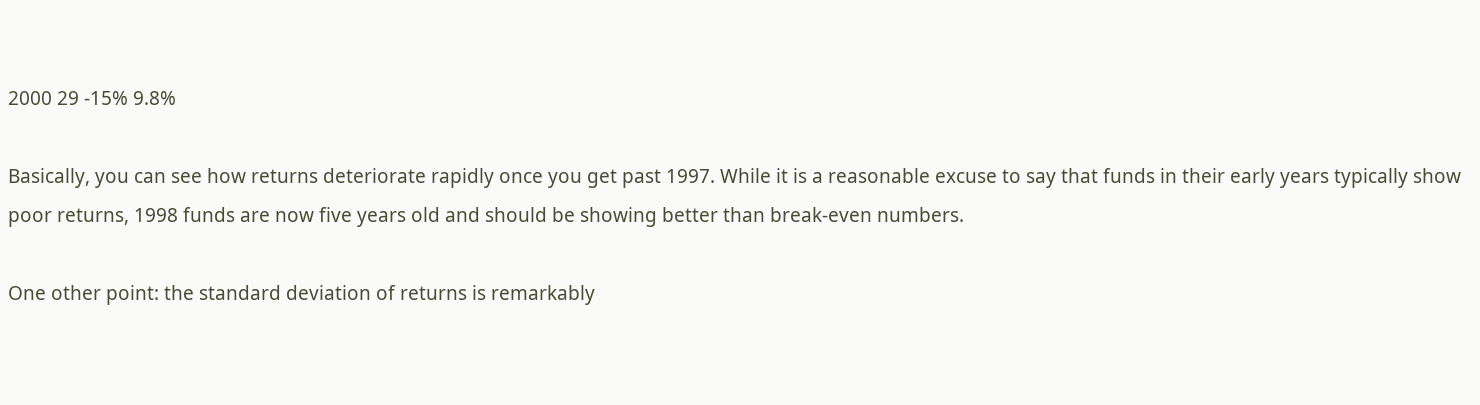2000 29 -15% 9.8%

Basically, you can see how returns deteriorate rapidly once you get past 1997. While it is a reasonable excuse to say that funds in their early years typically show poor returns, 1998 funds are now five years old and should be showing better than break-even numbers.

One other point: the standard deviation of returns is remarkably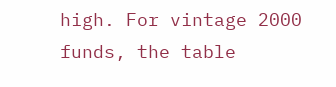high. For vintage 2000 funds, the table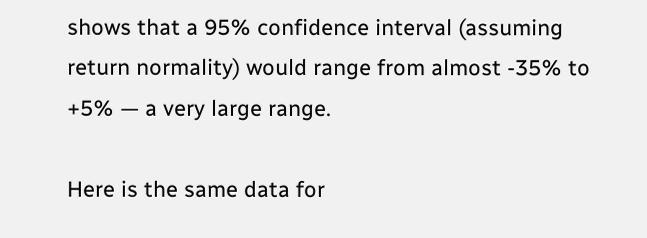shows that a 95% confidence interval (assuming return normality) would range from almost -35% to +5% — a very large range.

Here is the same data for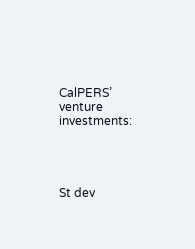CalPERS’ venture investments:




St dev